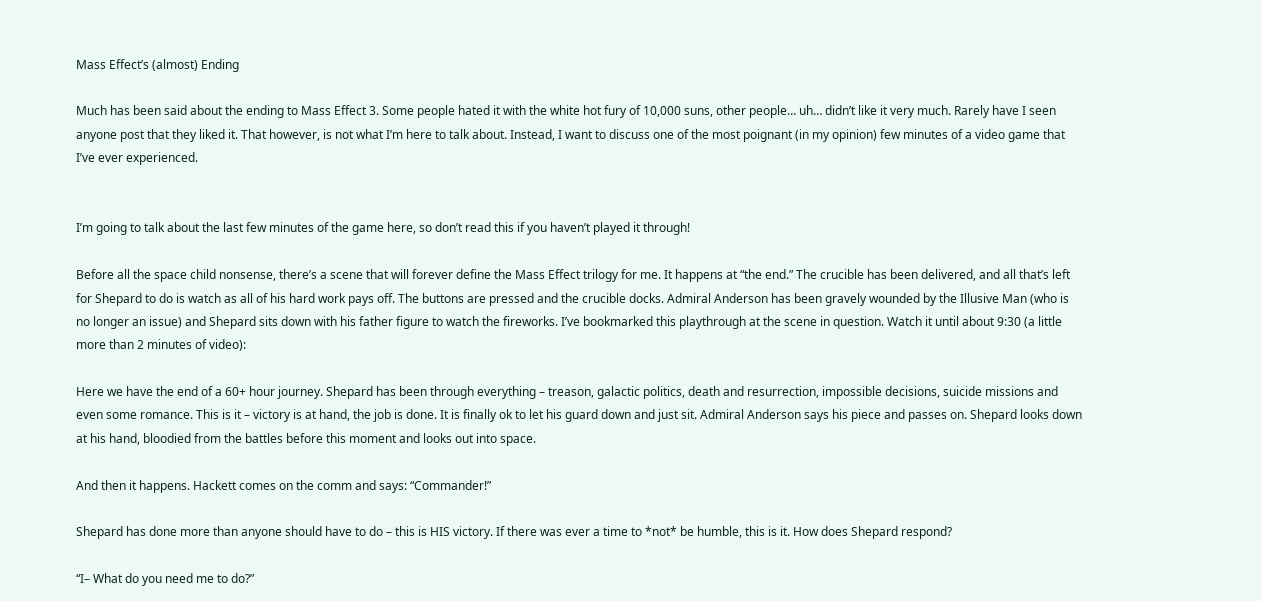Mass Effect’s (almost) Ending

Much has been said about the ending to Mass Effect 3. Some people hated it with the white hot fury of 10,000 suns, other people… uh… didn’t like it very much. Rarely have I seen anyone post that they liked it. That however, is not what I’m here to talk about. Instead, I want to discuss one of the most poignant (in my opinion) few minutes of a video game that I’ve ever experienced.


I’m going to talk about the last few minutes of the game here, so don’t read this if you haven’t played it through!

Before all the space child nonsense, there’s a scene that will forever define the Mass Effect trilogy for me. It happens at “the end.” The crucible has been delivered, and all that’s left for Shepard to do is watch as all of his hard work pays off. The buttons are pressed and the crucible docks. Admiral Anderson has been gravely wounded by the Illusive Man (who is no longer an issue) and Shepard sits down with his father figure to watch the fireworks. I’ve bookmarked this playthrough at the scene in question. Watch it until about 9:30 (a little more than 2 minutes of video):

Here we have the end of a 60+ hour journey. Shepard has been through everything – treason, galactic politics, death and resurrection, impossible decisions, suicide missions and even some romance. This is it – victory is at hand, the job is done. It is finally ok to let his guard down and just sit. Admiral Anderson says his piece and passes on. Shepard looks down at his hand, bloodied from the battles before this moment and looks out into space.

And then it happens. Hackett comes on the comm and says: “Commander!”

Shepard has done more than anyone should have to do – this is HIS victory. If there was ever a time to *not* be humble, this is it. How does Shepard respond?

“I– What do you need me to do?”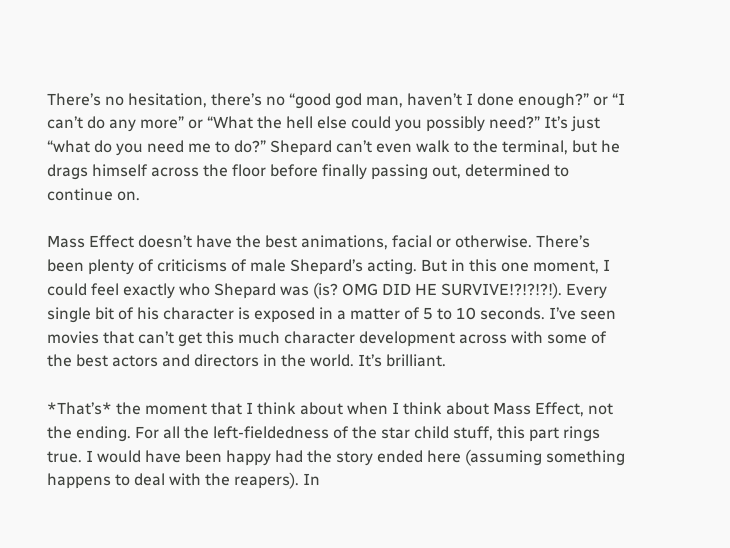There’s no hesitation, there’s no “good god man, haven’t I done enough?” or “I can’t do any more” or “What the hell else could you possibly need?” It’s just “what do you need me to do?” Shepard can’t even walk to the terminal, but he drags himself across the floor before finally passing out, determined to continue on.

Mass Effect doesn’t have the best animations, facial or otherwise. There’s been plenty of criticisms of male Shepard’s acting. But in this one moment, I could feel exactly who Shepard was (is? OMG DID HE SURVIVE!?!?!?!). Every single bit of his character is exposed in a matter of 5 to 10 seconds. I’ve seen movies that can’t get this much character development across with some of the best actors and directors in the world. It’s brilliant.

*That’s* the moment that I think about when I think about Mass Effect, not the ending. For all the left-fieldedness of the star child stuff, this part rings true. I would have been happy had the story ended here (assuming something happens to deal with the reapers). In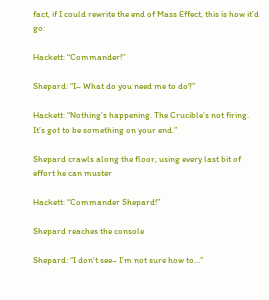fact, if I could rewrite the end of Mass Effect, this is how it’d go:

Hackett: “Commander!”

Shepard: “I– What do you need me to do?”

Hackett: “Nothing’s happening. The Crucible’s not firing. It’s got to be something on your end.”

Shepard crawls along the floor, using every last bit of effort he can muster

Hackett: “Commander Shepard!”

Shepard reaches the console

Shepard: “I don’t see– I’m not sure how to…”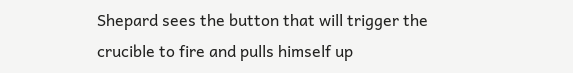Shepard sees the button that will trigger the crucible to fire and pulls himself up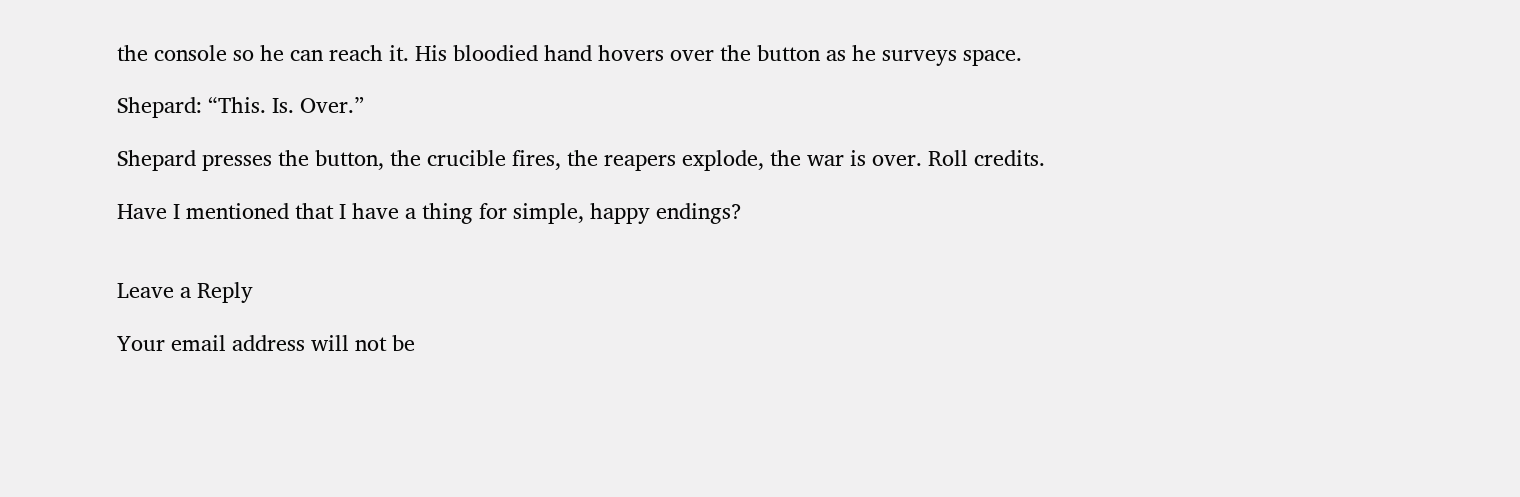the console so he can reach it. His bloodied hand hovers over the button as he surveys space.

Shepard: “This. Is. Over.”

Shepard presses the button, the crucible fires, the reapers explode, the war is over. Roll credits.

Have I mentioned that I have a thing for simple, happy endings?


Leave a Reply

Your email address will not be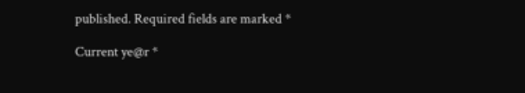published. Required fields are marked *

Current ye@r *